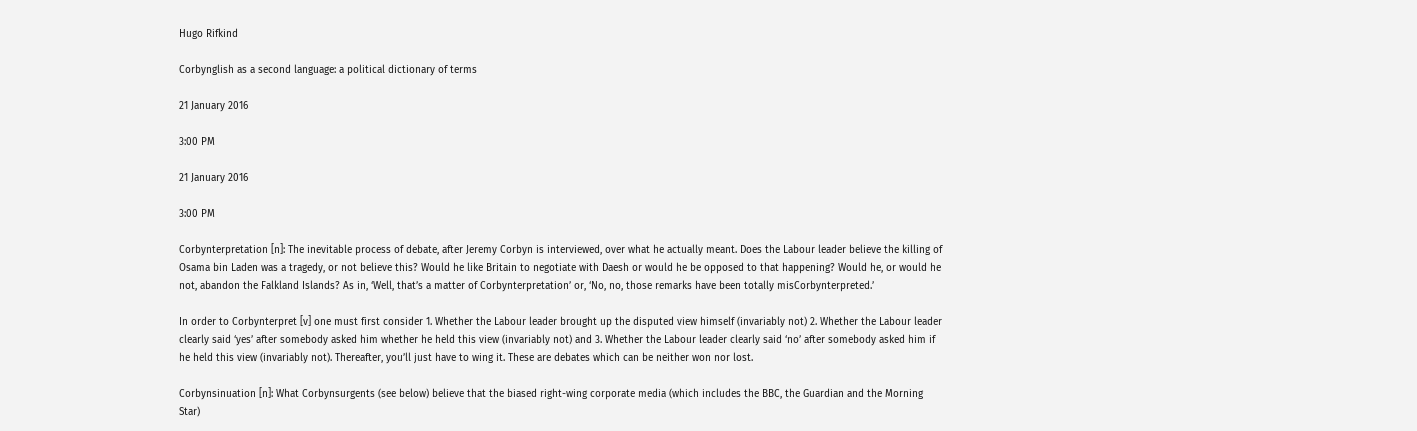Hugo Rifkind

Corbynglish as a second language: a political dictionary of terms

21 January 2016

3:00 PM

21 January 2016

3:00 PM

Corbynterpretation [n]: The inevitable process of debate, after Jeremy Corbyn is interviewed, over what he actually meant. Does the Labour leader believe the killing of Osama bin Laden was a tragedy, or not believe this? Would he like Britain to negotiate with Daesh or would he be opposed to that happening? Would he, or would he not, abandon the Falkland Islands? As in, ‘Well, that’s a matter of Corbynterpretation’ or, ‘No, no, those remarks have been totally misCorbynterpreted.’

In order to Corbynterpret [v] one must first consider 1. Whether the Labour leader brought up the disputed view himself (invariably not) 2. Whether the Labour leader clearly said ‘yes’ after somebody asked him whether he held this view (invariably not) and 3. Whether the Labour leader clearly said ‘no’ after somebody asked him if he held this view (invariably not). Thereafter, you’ll just have to wing it. These are debates which can be neither won nor lost.

Corbynsinuation [n]: What Corbynsurgents (see below) believe that the biased right-wing corporate media (which includes the BBC, the Guardian and the Morning Star)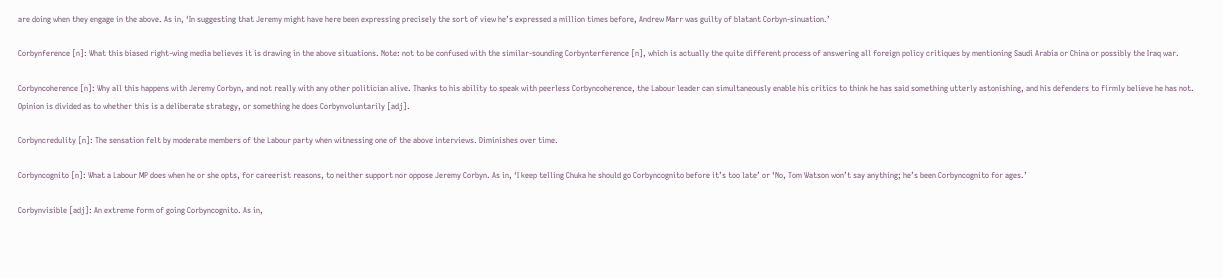are doing when they engage in the above. As in, ‘In suggesting that Jeremy might have here been expressing precisely the sort of view he’s expressed a million times before, Andrew Marr was guilty of blatant Corbyn-sinuation.’

Corbynference [n]: What this biased right-wing media believes it is drawing in the above situations. Note: not to be confused with the similar-sounding Corbynterference [n], which is actually the quite different process of answering all foreign policy critiques by mentioning Saudi Arabia or China or possibly the Iraq war.

Corbyncoherence [n]: Why all this happens with Jeremy Corbyn, and not really with any other politician alive. Thanks to his ability to speak with peerless Corbyncoherence, the Labour leader can simultaneously enable his critics to think he has said something utterly astonishing, and his defenders to firmly believe he has not. Opinion is divided as to whether this is a deliberate strategy, or something he does Corbynvoluntarily [adj].

Corbyncredulity [n]: The sensation felt by moderate members of the Labour party when witnessing one of the above interviews. Diminishes over time.

Corbyncognito [n]: What a Labour MP does when he or she opts, for careerist reasons, to neither support nor oppose Jeremy Corbyn. As in, ‘I keep telling Chuka he should go Corbyncognito before it’s too late’ or ‘No, Tom Watson won’t say anything; he’s been Corbyncognito for ages.’

Corbynvisible [adj]: An extreme form of going Corbyncognito. As in,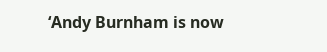‘Andy Burnham is now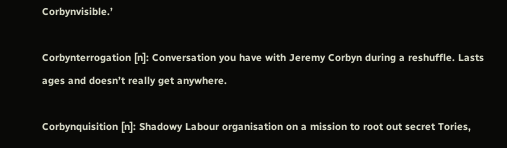Corbynvisible.’

Corbynterrogation [n]: Conversation you have with Jeremy Corbyn during a reshuffle. Lasts ages and doesn’t really get anywhere.

Corbynquisition [n]: Shadowy Labour organisation on a mission to root out secret Tories,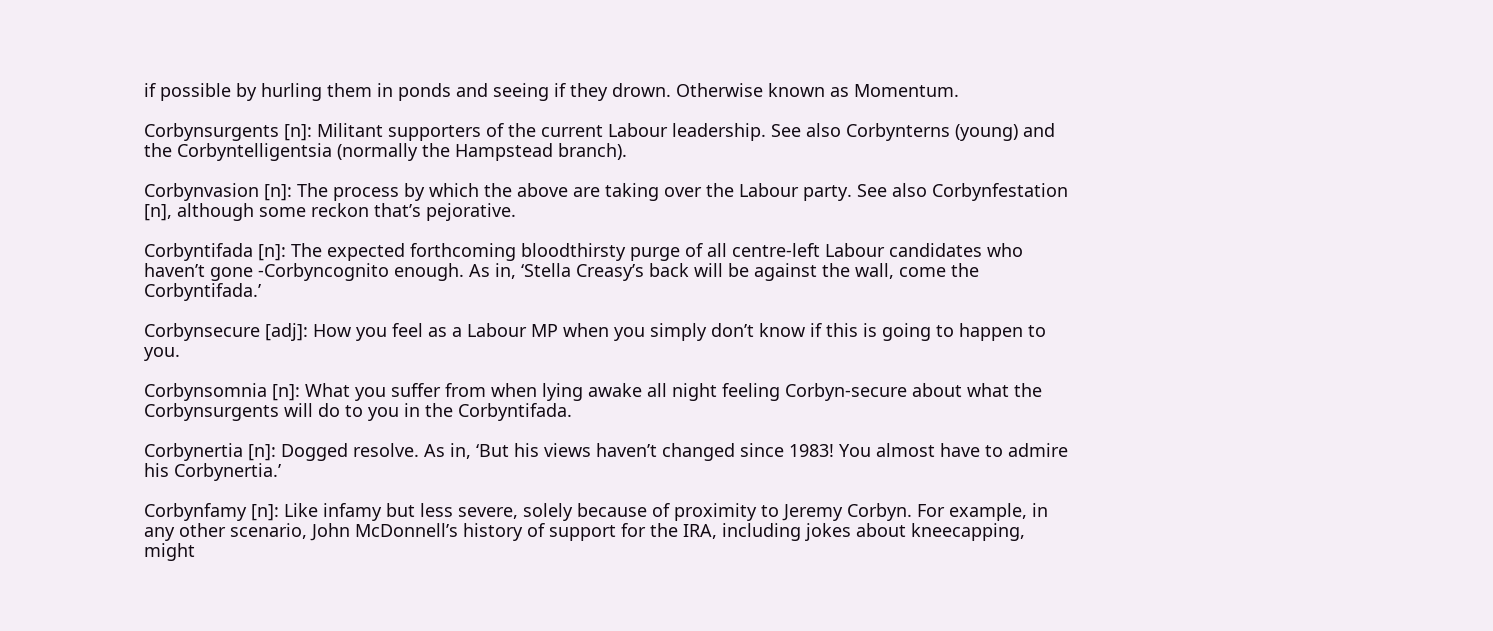if possible by hurling them in ponds and seeing if they drown. Otherwise known as Momentum.

Corbynsurgents [n]: Militant supporters of the current Labour leadership. See also Corbynterns (young) and the Corbyntelligentsia (normally the Hampstead branch).

Corbynvasion [n]: The process by which the above are taking over the Labour party. See also Corbynfestation [n], although some reckon that’s pejorative.

Corbyntifada [n]: The expected forthcoming bloodthirsty purge of all centre-left Labour candidates who haven’t gone -Corbyncognito enough. As in, ‘Stella Creasy’s back will be against the wall, come the Corbyntifada.’

Corbynsecure [adj]: How you feel as a Labour MP when you simply don’t know if this is going to happen to you.

Corbynsomnia [n]: What you suffer from when lying awake all night feeling Corbyn-secure about what the Corbynsurgents will do to you in the Corbyntifada.

Corbynertia [n]: Dogged resolve. As in, ‘But his views haven’t changed since 1983! You almost have to admire his Corbynertia.’

Corbynfamy [n]: Like infamy but less severe, solely because of proximity to Jeremy Corbyn. For example, in any other scenario, John McDonnell’s history of support for the IRA, including jokes about kneecapping, might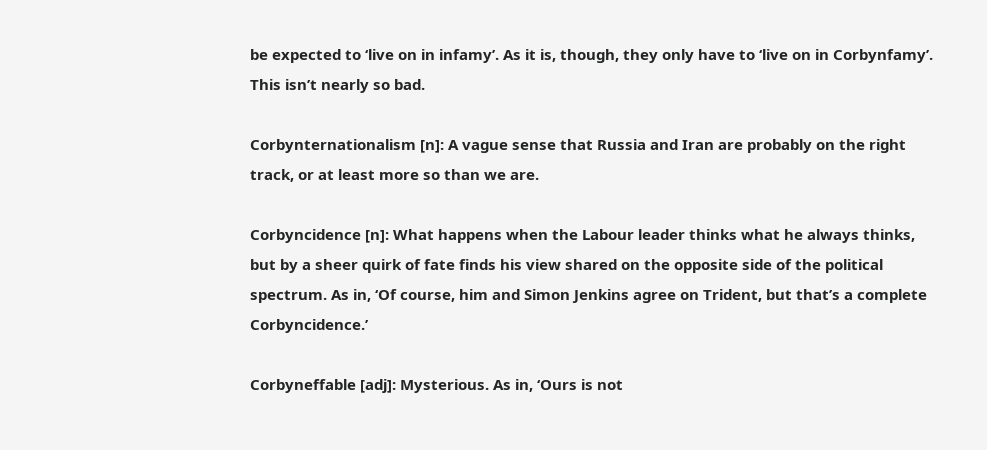be expected to ‘live on in infamy’. As it is, though, they only have to ‘live on in Corbynfamy’. This isn’t nearly so bad.

Corbynternationalism [n]: A vague sense that Russia and Iran are probably on the right track, or at least more so than we are.

Corbyncidence [n]: What happens when the Labour leader thinks what he always thinks, but by a sheer quirk of fate finds his view shared on the opposite side of the political spectrum. As in, ‘Of course, him and Simon Jenkins agree on Trident, but that’s a complete Corbyncidence.’

Corbyneffable [adj]: Mysterious. As in, ‘Ours is not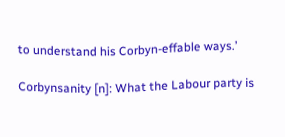to understand his Corbyn-effable ways.’

Corbynsanity [n]: What the Labour party is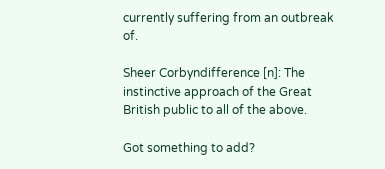currently suffering from an outbreak of.

Sheer Corbyndifference [n]: The instinctive approach of the Great British public to all of the above.

Got something to add?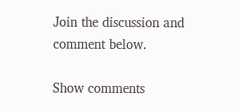Join the discussion and comment below.

Show comments